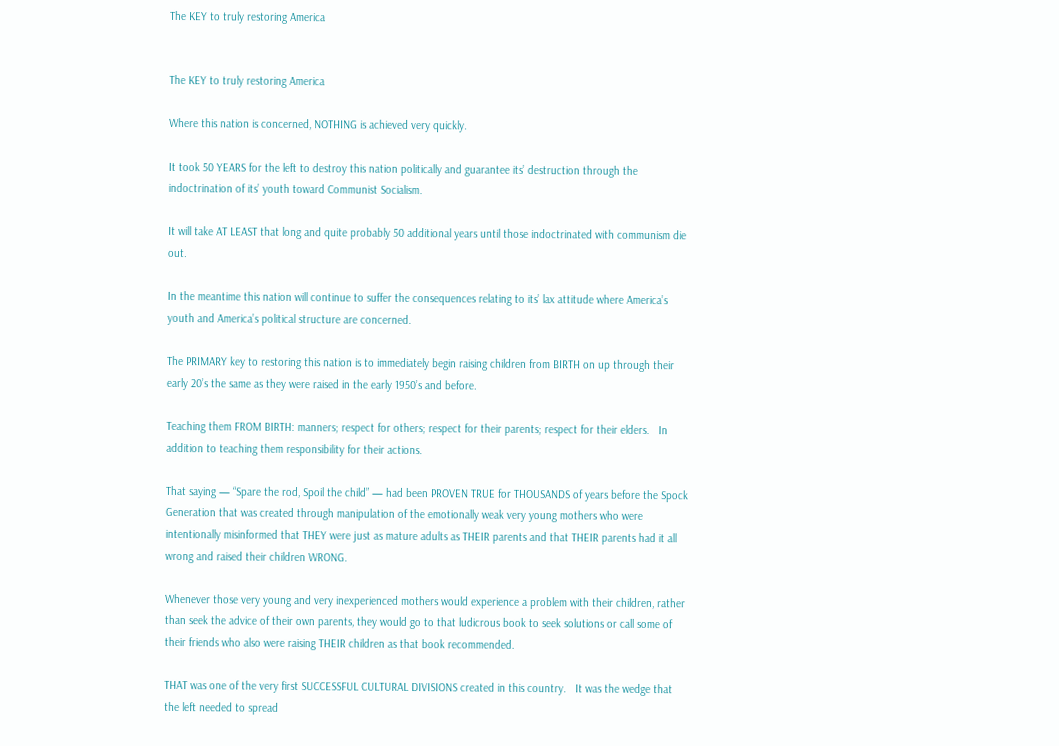The KEY to truly restoring America


The KEY to truly restoring America

Where this nation is concerned, NOTHING is achieved very quickly.

It took 50 YEARS for the left to destroy this nation politically and guarantee its’ destruction through the indoctrination of its’ youth toward Communist Socialism.

It will take AT LEAST that long and quite probably 50 additional years until those indoctrinated with communism die out.

In the meantime this nation will continue to suffer the consequences relating to its’ lax attitude where America’s youth and America’s political structure are concerned.

The PRIMARY key to restoring this nation is to immediately begin raising children from BIRTH on up through their early 20’s the same as they were raised in the early 1950’s and before.

Teaching them FROM BIRTH: manners; respect for others; respect for their parents; respect for their elders.   In addition to teaching them responsibility for their actions.

That saying — “Spare the rod, Spoil the child” — had been PROVEN TRUE for THOUSANDS of years before the Spock Generation that was created through manipulation of the emotionally weak very young mothers who were intentionally misinformed that THEY were just as mature adults as THEIR parents and that THEIR parents had it all wrong and raised their children WRONG.

Whenever those very young and very inexperienced mothers would experience a problem with their children, rather than seek the advice of their own parents, they would go to that ludicrous book to seek solutions or call some of their friends who also were raising THEIR children as that book recommended.

THAT was one of the very first SUCCESSFUL CULTURAL DIVISIONS created in this country.   It was the wedge that the left needed to spread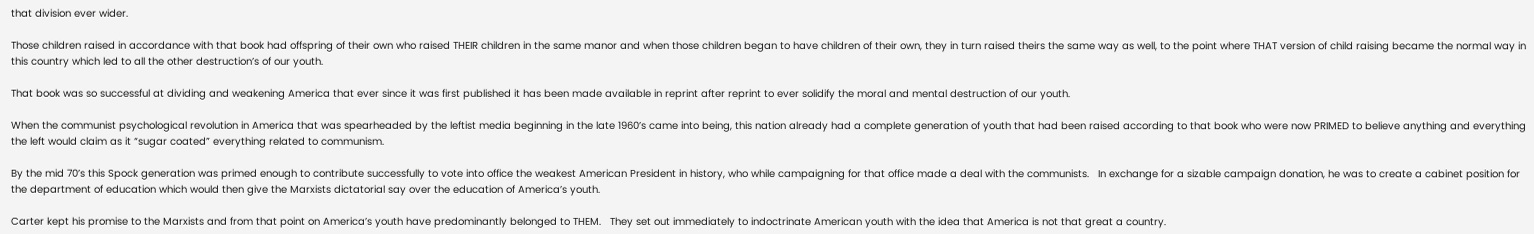that division ever wider.

Those children raised in accordance with that book had offspring of their own who raised THEIR children in the same manor and when those children began to have children of their own, they in turn raised theirs the same way as well, to the point where THAT version of child raising became the normal way in this country which led to all the other destruction’s of our youth.

That book was so successful at dividing and weakening America that ever since it was first published it has been made available in reprint after reprint to ever solidify the moral and mental destruction of our youth.

When the communist psychological revolution in America that was spearheaded by the leftist media beginning in the late 1960’s came into being, this nation already had a complete generation of youth that had been raised according to that book who were now PRIMED to believe anything and everything the left would claim as it “sugar coated” everything related to communism.

By the mid 70’s this Spock generation was primed enough to contribute successfully to vote into office the weakest American President in history, who while campaigning for that office made a deal with the communists.   In exchange for a sizable campaign donation, he was to create a cabinet position for the department of education which would then give the Marxists dictatorial say over the education of America’s youth.

Carter kept his promise to the Marxists and from that point on America’s youth have predominantly belonged to THEM.   They set out immediately to indoctrinate American youth with the idea that America is not that great a country.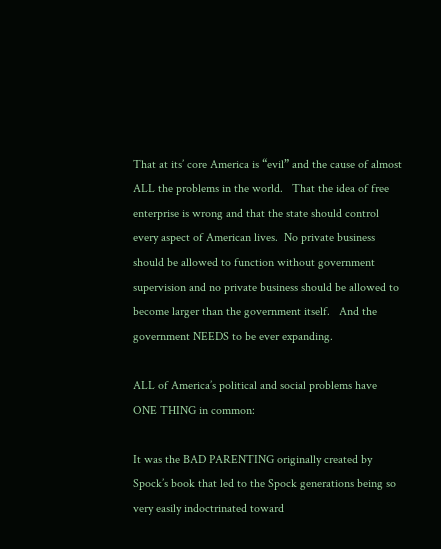That at its’ core America is “evil” and the cause of almost ALL the problems in the world.   That the idea of free enterprise is wrong and that the state should control every aspect of American lives.  No private business should be allowed to function without government supervision and no private business should be allowed to become larger than the government itself.   And the government NEEDS to be ever expanding.

ALL of America’s political and social problems have ONE THING in common:

It was the BAD PARENTING originally created by Spock’s book that led to the Spock generations being so very easily indoctrinated toward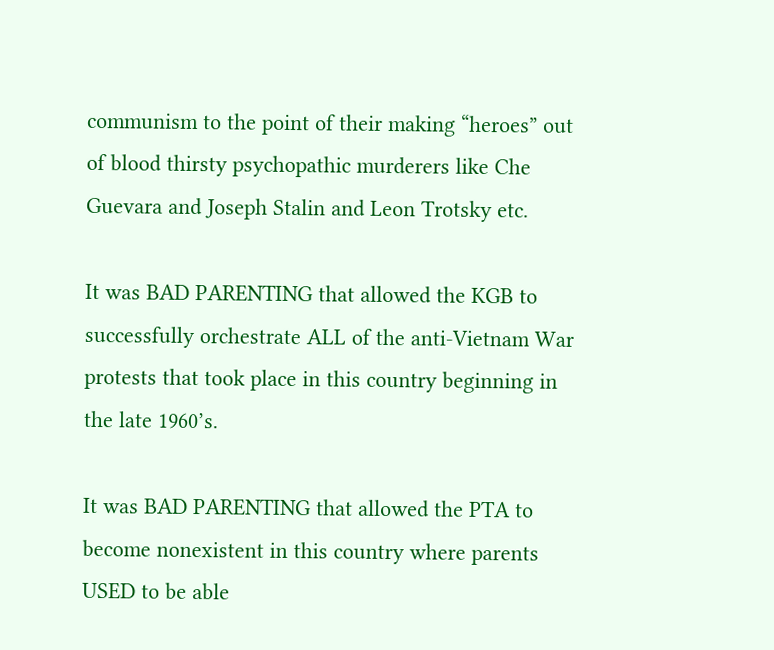communism to the point of their making “heroes” out of blood thirsty psychopathic murderers like Che Guevara and Joseph Stalin and Leon Trotsky etc.

It was BAD PARENTING that allowed the KGB to successfully orchestrate ALL of the anti-Vietnam War protests that took place in this country beginning in the late 1960’s.

It was BAD PARENTING that allowed the PTA to become nonexistent in this country where parents USED to be able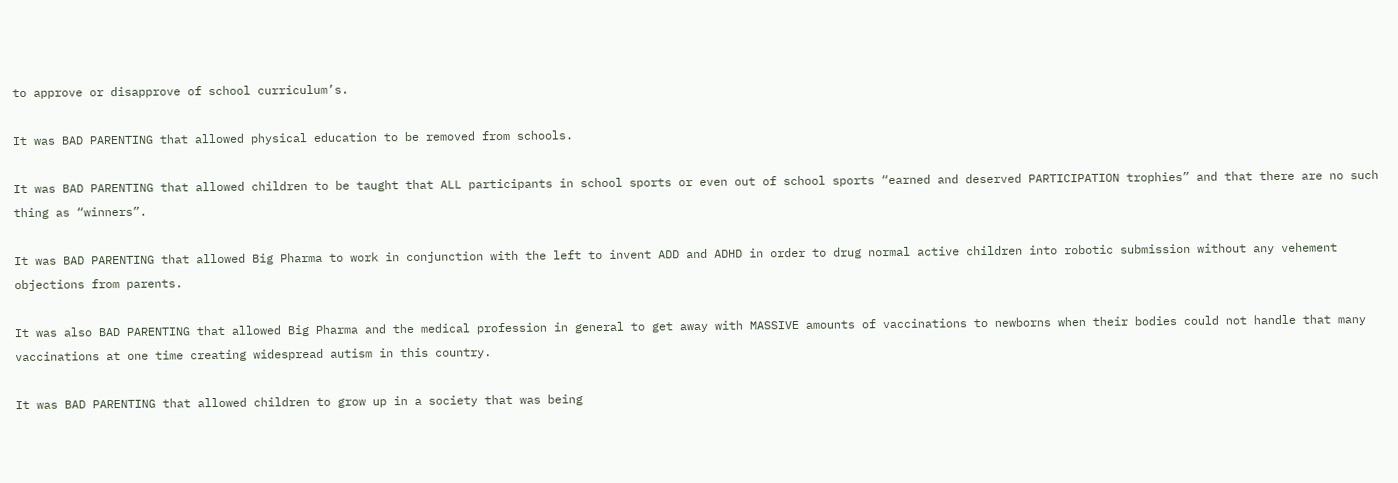to approve or disapprove of school curriculum’s.

It was BAD PARENTING that allowed physical education to be removed from schools.

It was BAD PARENTING that allowed children to be taught that ALL participants in school sports or even out of school sports “earned and deserved PARTICIPATION trophies” and that there are no such thing as “winners”.

It was BAD PARENTING that allowed Big Pharma to work in conjunction with the left to invent ADD and ADHD in order to drug normal active children into robotic submission without any vehement objections from parents.

It was also BAD PARENTING that allowed Big Pharma and the medical profession in general to get away with MASSIVE amounts of vaccinations to newborns when their bodies could not handle that many vaccinations at one time creating widespread autism in this country.

It was BAD PARENTING that allowed children to grow up in a society that was being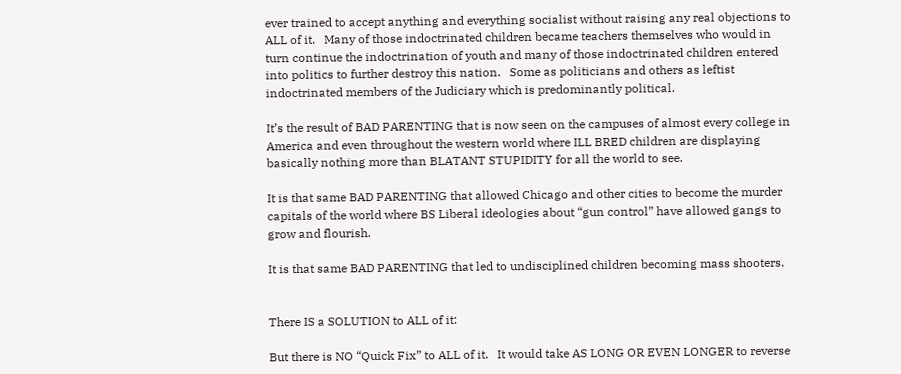ever trained to accept anything and everything socialist without raising any real objections to ALL of it.   Many of those indoctrinated children became teachers themselves who would in turn continue the indoctrination of youth and many of those indoctrinated children entered into politics to further destroy this nation.   Some as politicians and others as leftist indoctrinated members of the Judiciary which is predominantly political.

It’s the result of BAD PARENTING that is now seen on the campuses of almost every college in America and even throughout the western world where ILL BRED children are displaying basically nothing more than BLATANT STUPIDITY for all the world to see.

It is that same BAD PARENTING that allowed Chicago and other cities to become the murder capitals of the world where BS Liberal ideologies about “gun control” have allowed gangs to grow and flourish.

It is that same BAD PARENTING that led to undisciplined children becoming mass shooters.


There IS a SOLUTION to ALL of it:

But there is NO “Quick Fix” to ALL of it.   It would take AS LONG OR EVEN LONGER to reverse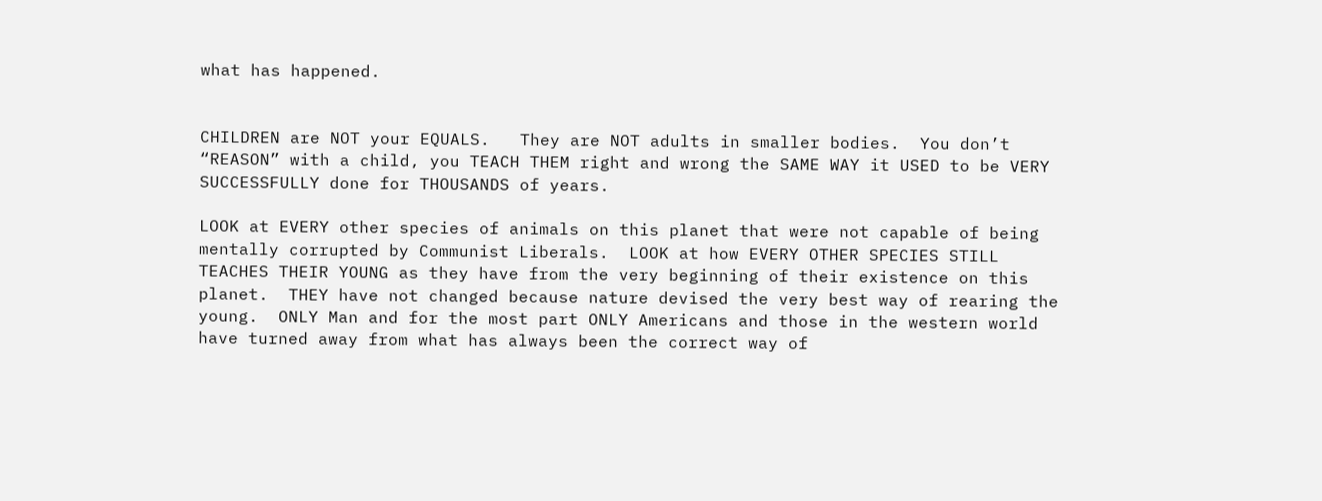what has happened.


CHILDREN are NOT your EQUALS.   They are NOT adults in smaller bodies.  You don’t “REASON” with a child, you TEACH THEM right and wrong the SAME WAY it USED to be VERY SUCCESSFULLY done for THOUSANDS of years.

LOOK at EVERY other species of animals on this planet that were not capable of being mentally corrupted by Communist Liberals.  LOOK at how EVERY OTHER SPECIES STILL TEACHES THEIR YOUNG as they have from the very beginning of their existence on this planet.  THEY have not changed because nature devised the very best way of rearing the young.  ONLY Man and for the most part ONLY Americans and those in the western world have turned away from what has always been the correct way of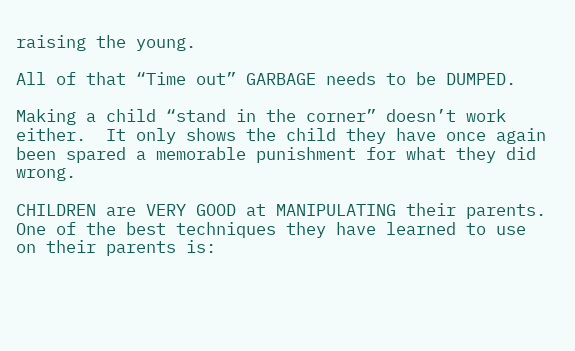raising the young.

All of that “Time out” GARBAGE needs to be DUMPED.

Making a child “stand in the corner” doesn’t work either.  It only shows the child they have once again been spared a memorable punishment for what they did wrong.

CHILDREN are VERY GOOD at MANIPULATING their parents.   One of the best techniques they have learned to use on their parents is: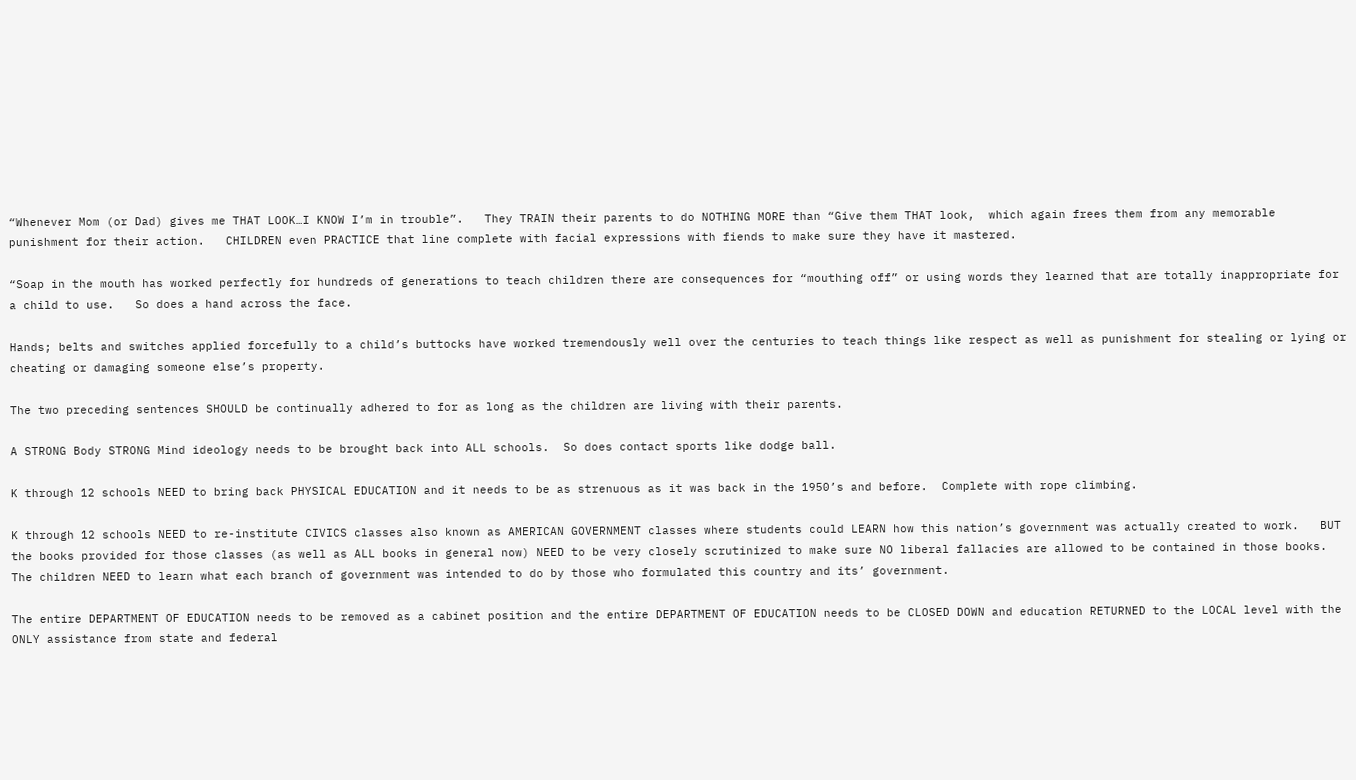“Whenever Mom (or Dad) gives me THAT LOOK…I KNOW I’m in trouble”.   They TRAIN their parents to do NOTHING MORE than “Give them THAT look,  which again frees them from any memorable punishment for their action.   CHILDREN even PRACTICE that line complete with facial expressions with fiends to make sure they have it mastered.

“Soap in the mouth has worked perfectly for hundreds of generations to teach children there are consequences for “mouthing off” or using words they learned that are totally inappropriate for a child to use.   So does a hand across the face.

Hands; belts and switches applied forcefully to a child’s buttocks have worked tremendously well over the centuries to teach things like respect as well as punishment for stealing or lying or cheating or damaging someone else’s property.

The two preceding sentences SHOULD be continually adhered to for as long as the children are living with their parents.

A STRONG Body STRONG Mind ideology needs to be brought back into ALL schools.  So does contact sports like dodge ball.

K through 12 schools NEED to bring back PHYSICAL EDUCATION and it needs to be as strenuous as it was back in the 1950’s and before.  Complete with rope climbing.

K through 12 schools NEED to re-institute CIVICS classes also known as AMERICAN GOVERNMENT classes where students could LEARN how this nation’s government was actually created to work.   BUT the books provided for those classes (as well as ALL books in general now) NEED to be very closely scrutinized to make sure NO liberal fallacies are allowed to be contained in those books.   The children NEED to learn what each branch of government was intended to do by those who formulated this country and its’ government.

The entire DEPARTMENT OF EDUCATION needs to be removed as a cabinet position and the entire DEPARTMENT OF EDUCATION needs to be CLOSED DOWN and education RETURNED to the LOCAL level with the ONLY assistance from state and federal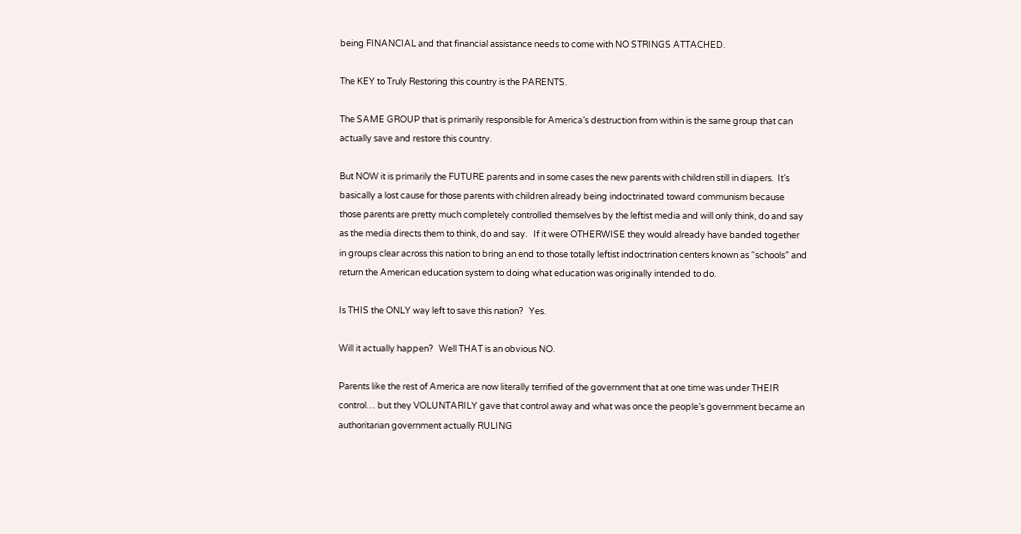being FINANCIAL and that financial assistance needs to come with NO STRINGS ATTACHED.

The KEY to Truly Restoring this country is the PARENTS.

The SAME GROUP that is primarily responsible for America’s destruction from within is the same group that can actually save and restore this country.

But NOW it is primarily the FUTURE parents and in some cases the new parents with children still in diapers.  It’s basically a lost cause for those parents with children already being indoctrinated toward communism because those parents are pretty much completely controlled themselves by the leftist media and will only think, do and say as the media directs them to think, do and say.   If it were OTHERWISE they would already have banded together in groups clear across this nation to bring an end to those totally leftist indoctrination centers known as “schools” and return the American education system to doing what education was originally intended to do.

Is THIS the ONLY way left to save this nation?   Yes.

Will it actually happen?   Well THAT is an obvious NO.

Parents like the rest of America are now literally terrified of the government that at one time was under THEIR control… but they VOLUNTARILY gave that control away and what was once the people’s government became an authoritarian government actually RULING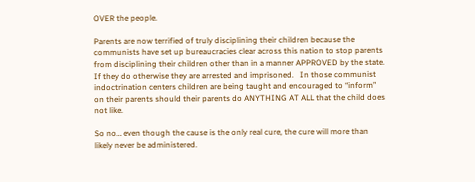OVER the people.

Parents are now terrified of truly disciplining their children because the communists have set up bureaucracies clear across this nation to stop parents from disciplining their children other than in a manner APPROVED by the state.   If they do otherwise they are arrested and imprisoned.   In those communist indoctrination centers children are being taught and encouraged to “inform” on their parents should their parents do ANYTHING AT ALL that the child does not like.

So no… even though the cause is the only real cure, the cure will more than likely never be administered.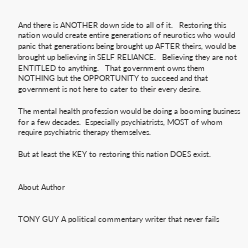And there is ANOTHER down side to all of it.   Restoring this nation would create entire generations of neurotics who would panic that generations being brought up AFTER theirs, would be brought up believing in SELF RELIANCE.   Believing they are not ENTITLED to anything.   That government owns them NOTHING but the OPPORTUNITY to succeed and that government is not here to cater to their every desire.

The mental health profession would be doing a booming business for a few decades.  Especially psychiatrists, MOST of whom require psychiatric therapy themselves.

But at least the KEY to restoring this nation DOES exist.


About Author


TONY GUY A political commentary writer that never fails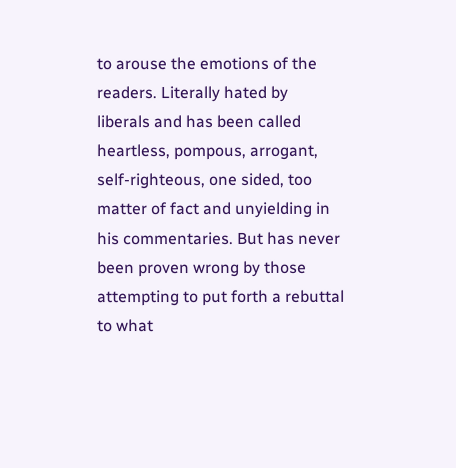to arouse the emotions of the readers. Literally hated by liberals and has been called heartless, pompous, arrogant, self-righteous, one sided, too matter of fact and unyielding in his commentaries. But has never been proven wrong by those attempting to put forth a rebuttal to what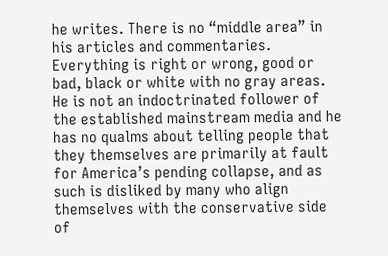he writes. There is no “middle area” in his articles and commentaries. Everything is right or wrong, good or bad, black or white with no gray areas. He is not an indoctrinated follower of the established mainstream media and he has no qualms about telling people that they themselves are primarily at fault for America’s pending collapse, and as such is disliked by many who align themselves with the conservative side of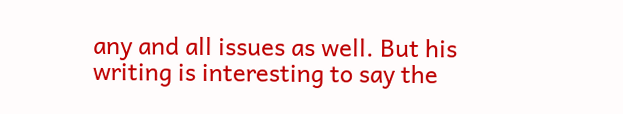any and all issues as well. But his writing is interesting to say the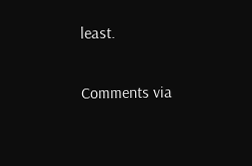least.

Comments via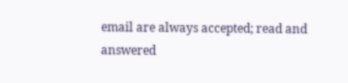email are always accepted; read and answered